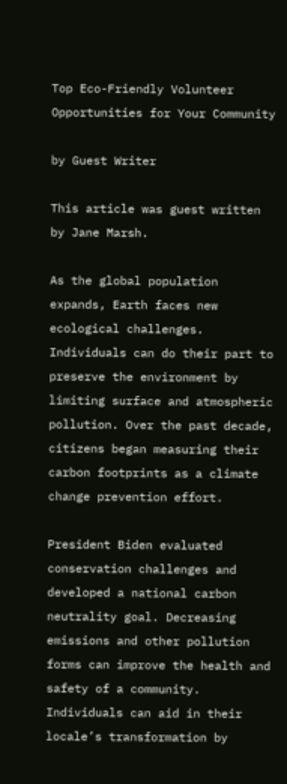Top Eco-Friendly Volunteer Opportunities for Your Community

by Guest Writer

This article was guest written by Jane Marsh.

As the global population expands, Earth faces new ecological challenges. Individuals can do their part to preserve the environment by limiting surface and atmospheric pollution. Over the past decade, citizens began measuring their carbon footprints as a climate change prevention effort.

President Biden evaluated conservation challenges and developed a national carbon neutrality goal. Decreasing emissions and other pollution forms can improve the health and safety of a community. Individuals can aid in their locale’s transformation by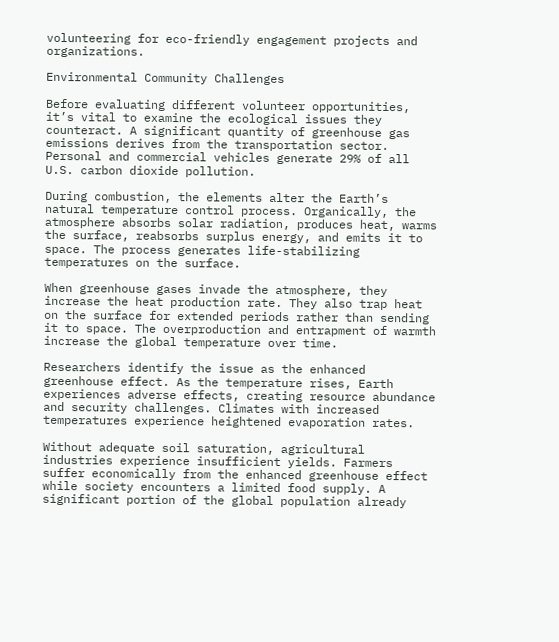volunteering for eco-friendly engagement projects and organizations.

Environmental Community Challenges

Before evaluating different volunteer opportunities, it’s vital to examine the ecological issues they counteract. A significant quantity of greenhouse gas emissions derives from the transportation sector. Personal and commercial vehicles generate 29% of all U.S. carbon dioxide pollution.

During combustion, the elements alter the Earth’s natural temperature control process. Organically, the atmosphere absorbs solar radiation, produces heat, warms the surface, reabsorbs surplus energy, and emits it to space. The process generates life-stabilizing temperatures on the surface.

When greenhouse gases invade the atmosphere, they increase the heat production rate. They also trap heat on the surface for extended periods rather than sending it to space. The overproduction and entrapment of warmth increase the global temperature over time.

Researchers identify the issue as the enhanced greenhouse effect. As the temperature rises, Earth experiences adverse effects, creating resource abundance and security challenges. Climates with increased temperatures experience heightened evaporation rates.

Without adequate soil saturation, agricultural industries experience insufficient yields. Farmers suffer economically from the enhanced greenhouse effect while society encounters a limited food supply. A significant portion of the global population already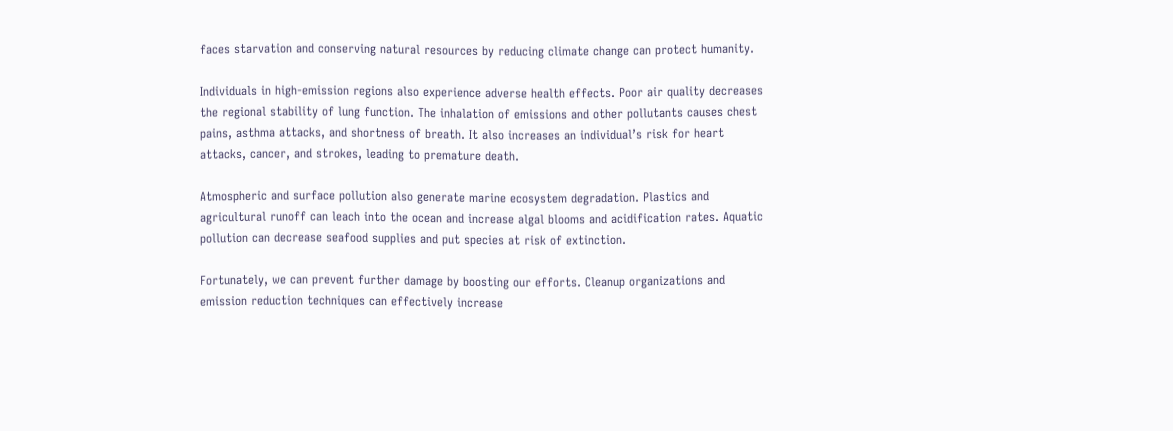faces starvation and conserving natural resources by reducing climate change can protect humanity.

Individuals in high-emission regions also experience adverse health effects. Poor air quality decreases the regional stability of lung function. The inhalation of emissions and other pollutants causes chest pains, asthma attacks, and shortness of breath. It also increases an individual’s risk for heart attacks, cancer, and strokes, leading to premature death.

Atmospheric and surface pollution also generate marine ecosystem degradation. Plastics and agricultural runoff can leach into the ocean and increase algal blooms and acidification rates. Aquatic pollution can decrease seafood supplies and put species at risk of extinction.

Fortunately, we can prevent further damage by boosting our efforts. Cleanup organizations and emission reduction techniques can effectively increase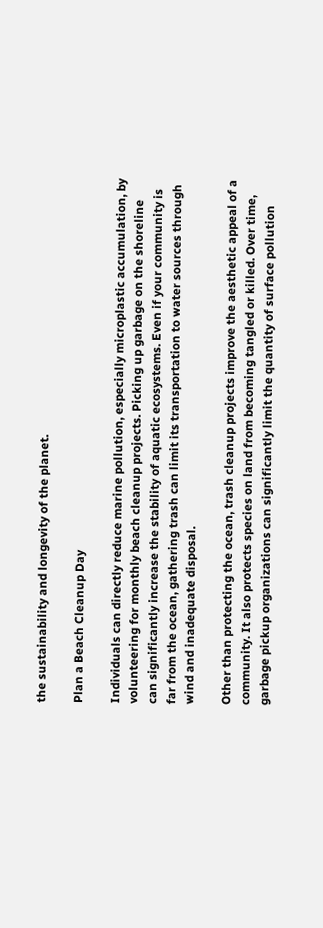the sustainability and longevity of the planet.

Plan a Beach Cleanup Day

Individuals can directly reduce marine pollution, especially microplastic accumulation, by volunteering for monthly beach cleanup projects. Picking up garbage on the shoreline can significantly increase the stability of aquatic ecosystems. Even if your community is far from the ocean, gathering trash can limit its transportation to water sources through wind and inadequate disposal.

Other than protecting the ocean, trash cleanup projects improve the aesthetic appeal of a community. It also protects species on land from becoming tangled or killed. Over time, garbage pickup organizations can significantly limit the quantity of surface pollution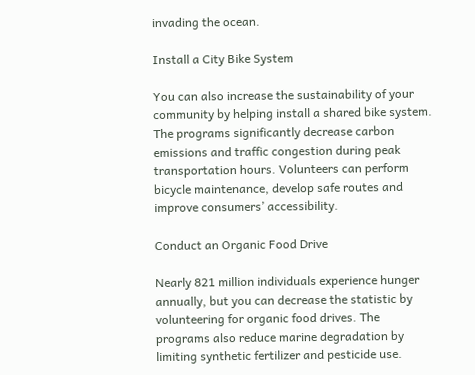invading the ocean.

Install a City Bike System

You can also increase the sustainability of your community by helping install a shared bike system. The programs significantly decrease carbon emissions and traffic congestion during peak transportation hours. Volunteers can perform bicycle maintenance, develop safe routes and improve consumers’ accessibility.

Conduct an Organic Food Drive

Nearly 821 million individuals experience hunger annually, but you can decrease the statistic by volunteering for organic food drives. The programs also reduce marine degradation by limiting synthetic fertilizer and pesticide use.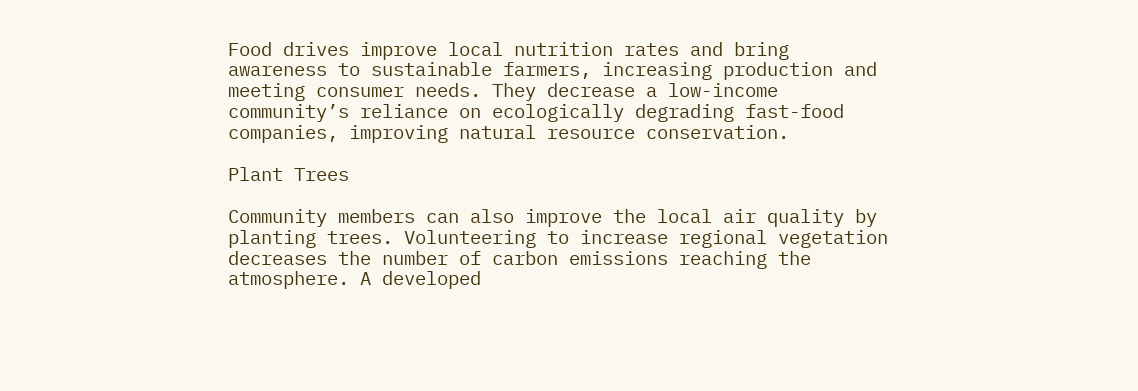Food drives improve local nutrition rates and bring awareness to sustainable farmers, increasing production and meeting consumer needs. They decrease a low-income community’s reliance on ecologically degrading fast-food companies, improving natural resource conservation.

Plant Trees

Community members can also improve the local air quality by planting trees. Volunteering to increase regional vegetation decreases the number of carbon emissions reaching the atmosphere. A developed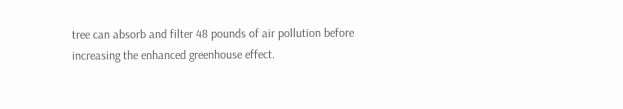tree can absorb and filter 48 pounds of air pollution before increasing the enhanced greenhouse effect.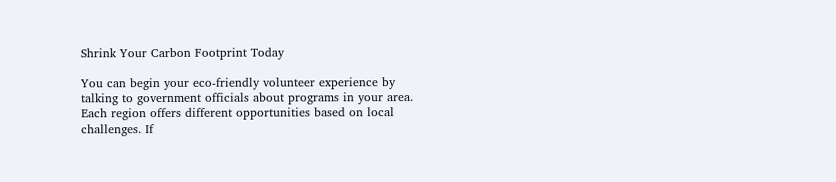Shrink Your Carbon Footprint Today

You can begin your eco-friendly volunteer experience by talking to government officials about programs in your area. Each region offers different opportunities based on local challenges. If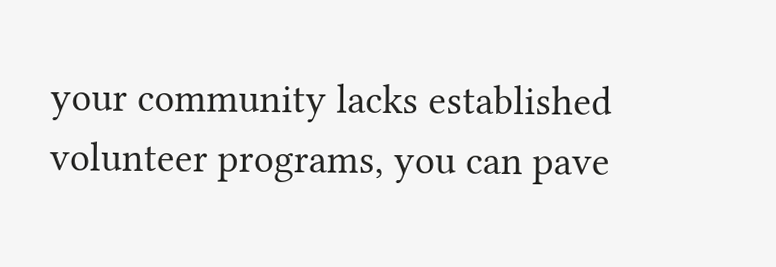your community lacks established volunteer programs, you can pave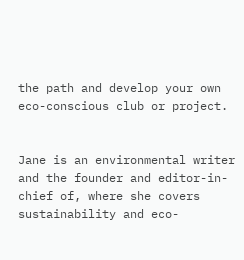the path and develop your own eco-conscious club or project.


Jane is an environmental writer and the founder and editor-in-chief of, where she covers sustainability and eco-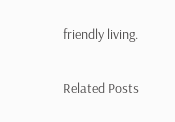friendly living.

Related Posts